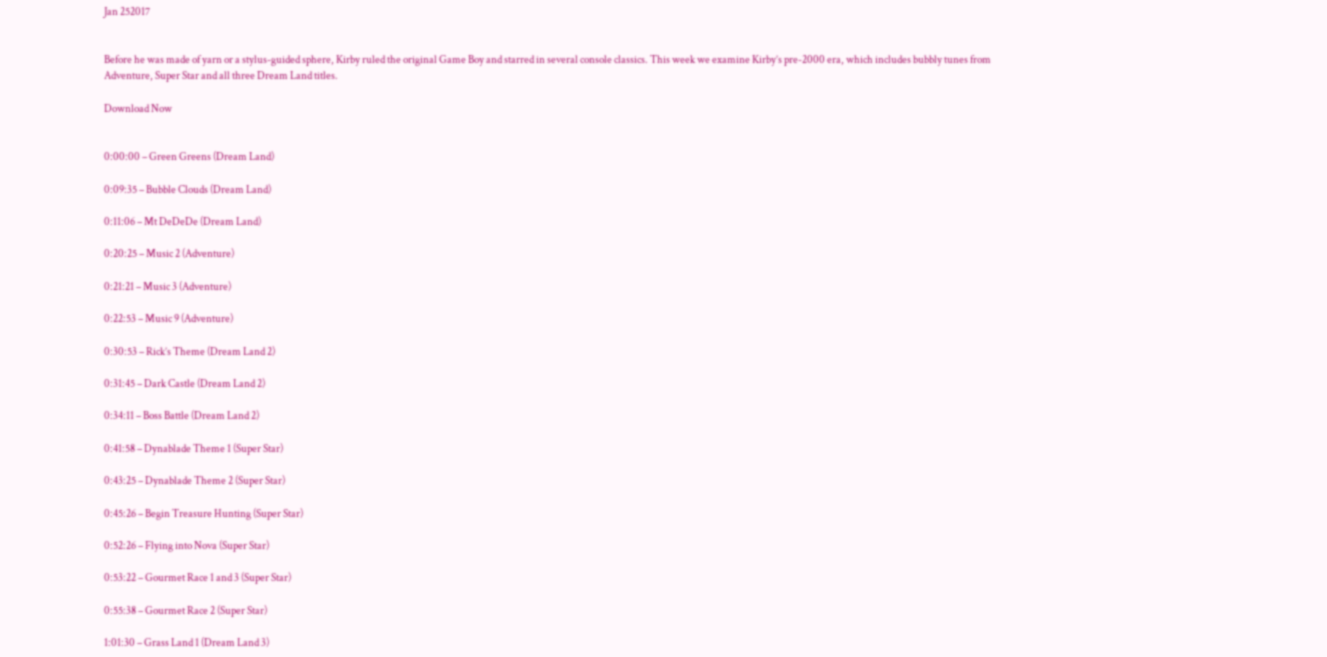Jan 252017


Before he was made of yarn or a stylus-guided sphere, Kirby ruled the original Game Boy and starred in several console classics. This week we examine Kirby’s pre-2000 era, which includes bubbly tunes from Adventure, Super Star and all three Dream Land titles.

Download Now


0:00:00 – Green Greens (Dream Land)

0:09:35 – Bubble Clouds (Dream Land)

0:11:06 – Mt DeDeDe (Dream Land)

0:20:25 – Music 2 (Adventure)

0:21:21 – Music 3 (Adventure)

0:22:53 – Music 9 (Adventure)

0:30:53 – Rick’s Theme (Dream Land 2)

0:31:45 – Dark Castle (Dream Land 2)

0:34:11 – Boss Battle (Dream Land 2)

0:41:58 – Dynablade Theme 1 (Super Star)

0:43:25 – Dynablade Theme 2 (Super Star)

0:45:26 – Begin Treasure Hunting (Super Star)

0:52:26 – Flying into Nova (Super Star)

0:53:22 – Gourmet Race 1 and 3 (Super Star)

0:55:38 – Gourmet Race 2 (Super Star)

1:01:30 – Grass Land 1 (Dream Land 3)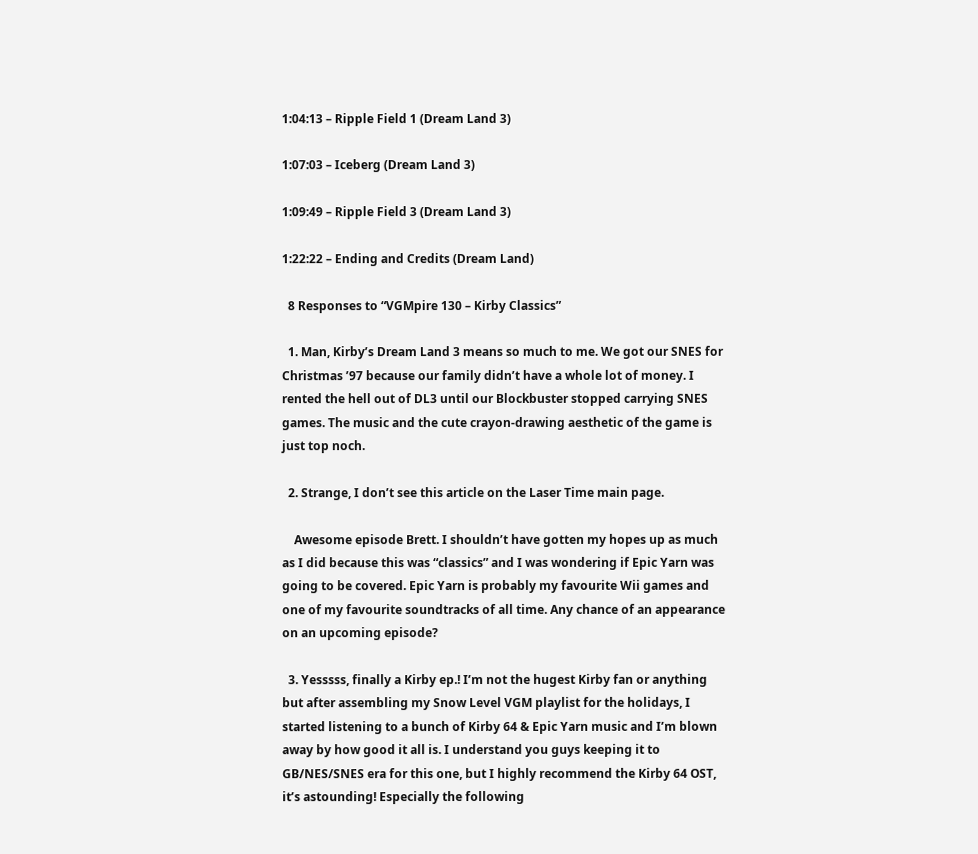1:04:13 – Ripple Field 1 (Dream Land 3)

1:07:03 – Iceberg (Dream Land 3)

1:09:49 – Ripple Field 3 (Dream Land 3)

1:22:22 – Ending and Credits (Dream Land)

  8 Responses to “VGMpire 130 – Kirby Classics”

  1. Man, Kirby’s Dream Land 3 means so much to me. We got our SNES for Christmas ’97 because our family didn’t have a whole lot of money. I rented the hell out of DL3 until our Blockbuster stopped carrying SNES games. The music and the cute crayon-drawing aesthetic of the game is just top noch.

  2. Strange, I don’t see this article on the Laser Time main page.

    Awesome episode Brett. I shouldn’t have gotten my hopes up as much as I did because this was “classics” and I was wondering if Epic Yarn was going to be covered. Epic Yarn is probably my favourite Wii games and one of my favourite soundtracks of all time. Any chance of an appearance on an upcoming episode?

  3. Yesssss, finally a Kirby ep.! I’m not the hugest Kirby fan or anything but after assembling my Snow Level VGM playlist for the holidays, I started listening to a bunch of Kirby 64 & Epic Yarn music and I’m blown away by how good it all is. I understand you guys keeping it to GB/NES/SNES era for this one, but I highly recommend the Kirby 64 OST, it’s astounding! Especially the following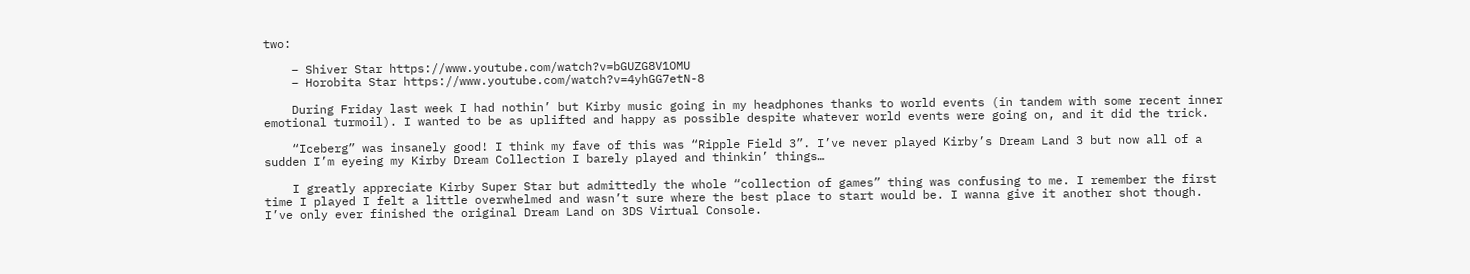two:

    – Shiver Star https://www.youtube.com/watch?v=bGUZG8V1OMU
    – Horobita Star https://www.youtube.com/watch?v=4yhGG7etN-8

    During Friday last week I had nothin’ but Kirby music going in my headphones thanks to world events (in tandem with some recent inner emotional turmoil). I wanted to be as uplifted and happy as possible despite whatever world events were going on, and it did the trick.

    “Iceberg” was insanely good! I think my fave of this was “Ripple Field 3”. I’ve never played Kirby’s Dream Land 3 but now all of a sudden I’m eyeing my Kirby Dream Collection I barely played and thinkin’ things…

    I greatly appreciate Kirby Super Star but admittedly the whole “collection of games” thing was confusing to me. I remember the first time I played I felt a little overwhelmed and wasn’t sure where the best place to start would be. I wanna give it another shot though. I’ve only ever finished the original Dream Land on 3DS Virtual Console.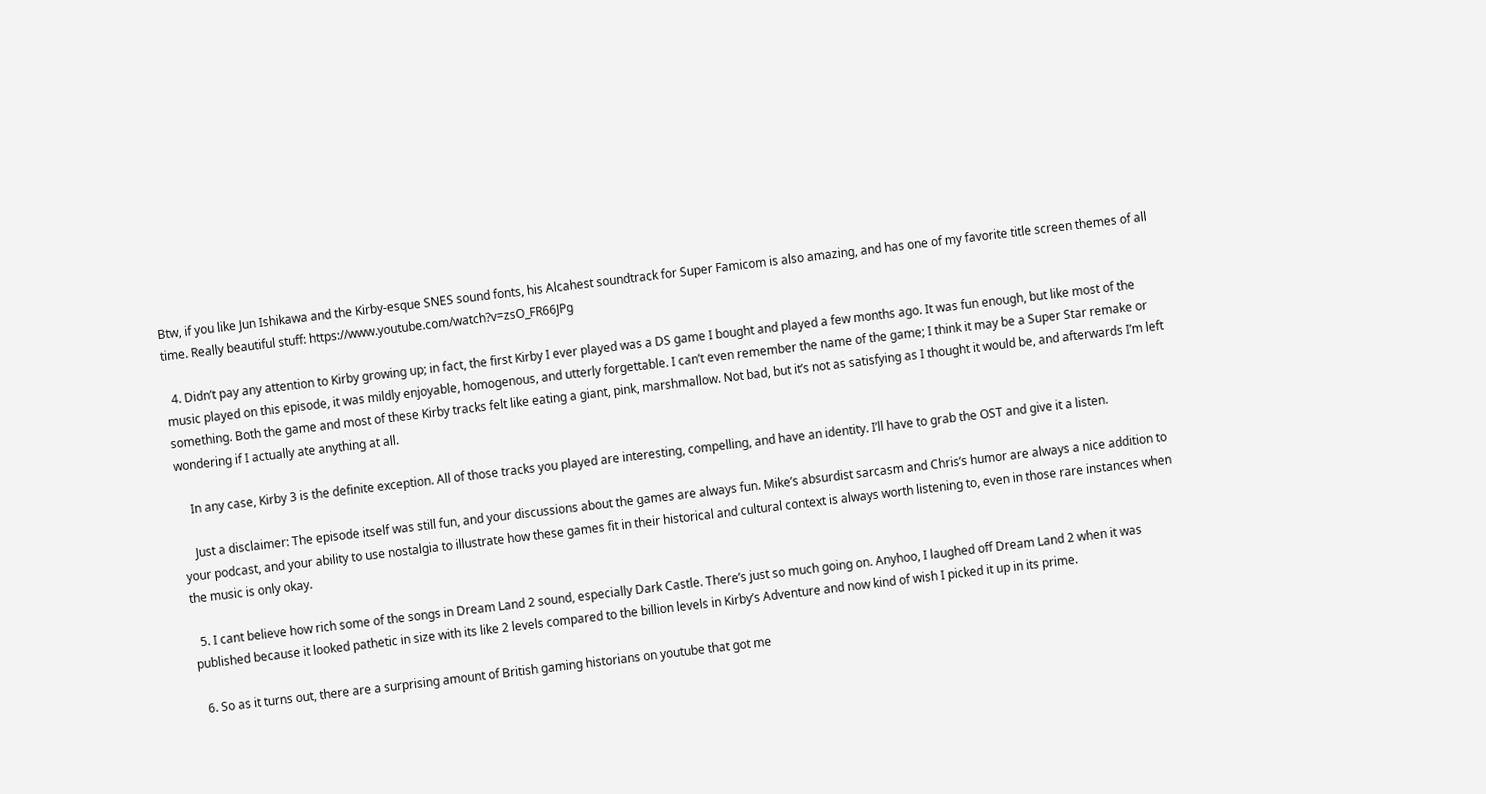Btw, if you like Jun Ishikawa and the Kirby-esque SNES sound fonts, his Alcahest soundtrack for Super Famicom is also amazing, and has one of my favorite title screen themes of all time. Really beautiful stuff: https://www.youtube.com/watch?v=zsO_FR66JPg

  4. Didn’t pay any attention to Kirby growing up; in fact, the first Kirby I ever played was a DS game I bought and played a few months ago. It was fun enough, but like most of the music played on this episode, it was mildly enjoyable, homogenous, and utterly forgettable. I can’t even remember the name of the game; I think it may be a Super Star remake or something. Both the game and most of these Kirby tracks felt like eating a giant, pink, marshmallow. Not bad, but it’s not as satisfying as I thought it would be, and afterwards I’m left wondering if I actually ate anything at all.

    In any case, Kirby 3 is the definite exception. All of those tracks you played are interesting, compelling, and have an identity. I’ll have to grab the OST and give it a listen.

    Just a disclaimer: The episode itself was still fun, and your discussions about the games are always fun. Mike’s absurdist sarcasm and Chris’s humor are always a nice addition to your podcast, and your ability to use nostalgia to illustrate how these games fit in their historical and cultural context is always worth listening to, even in those rare instances when the music is only okay.

  5. I cant believe how rich some of the songs in Dream Land 2 sound, especially Dark Castle. There’s just so much going on. Anyhoo, I laughed off Dream Land 2 when it was published because it looked pathetic in size with its like 2 levels compared to the billion levels in Kirby’s Adventure and now kind of wish I picked it up in its prime.

  6. So as it turns out, there are a surprising amount of British gaming historians on youtube that got me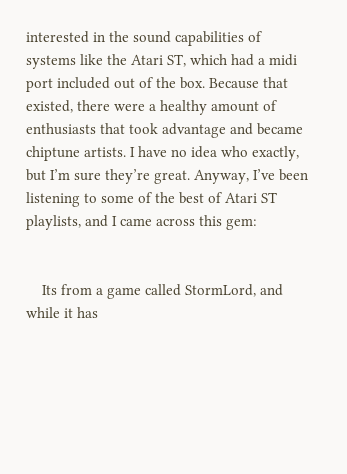interested in the sound capabilities of systems like the Atari ST, which had a midi port included out of the box. Because that existed, there were a healthy amount of enthusiasts that took advantage and became chiptune artists. I have no idea who exactly, but I’m sure they’re great. Anyway, I’ve been listening to some of the best of Atari ST playlists, and I came across this gem:


    Its from a game called StormLord, and while it has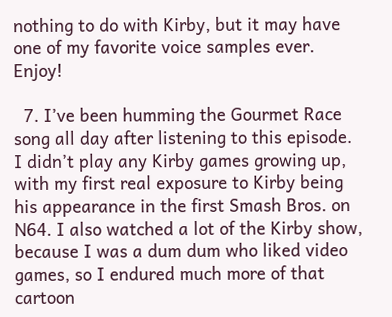nothing to do with Kirby, but it may have one of my favorite voice samples ever. Enjoy!

  7. I’ve been humming the Gourmet Race song all day after listening to this episode. I didn’t play any Kirby games growing up, with my first real exposure to Kirby being his appearance in the first Smash Bros. on N64. I also watched a lot of the Kirby show, because I was a dum dum who liked video games, so I endured much more of that cartoon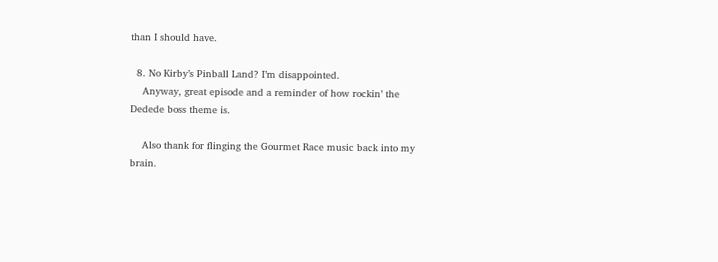than I should have.

  8. No Kirby’s Pinball Land? I’m disappointed.
    Anyway, great episode and a reminder of how rockin’ the Dedede boss theme is.

    Also thank for flinging the Gourmet Race music back into my brain.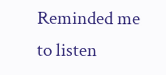Reminded me to listen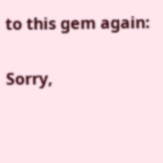to this gem again:

Sorry,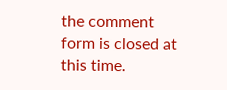the comment form is closed at this time.